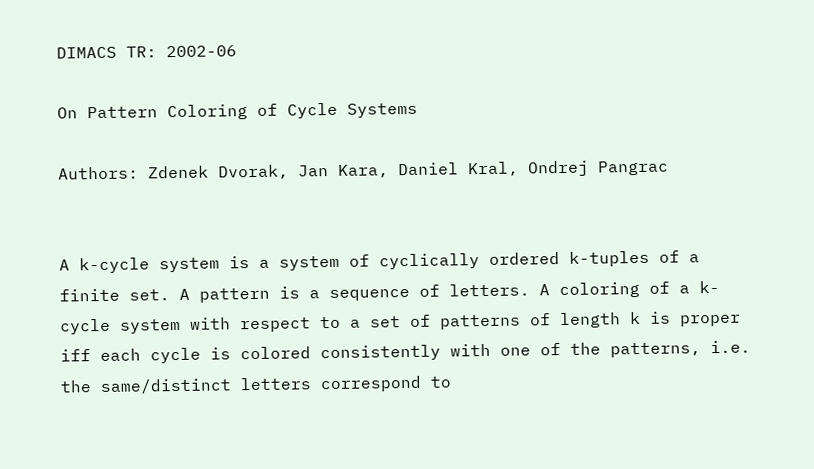DIMACS TR: 2002-06

On Pattern Coloring of Cycle Systems

Authors: Zdenek Dvorak, Jan Kara, Daniel Kral, Ondrej Pangrac


A k-cycle system is a system of cyclically ordered k-tuples of a finite set. A pattern is a sequence of letters. A coloring of a k-cycle system with respect to a set of patterns of length k is proper iff each cycle is colored consistently with one of the patterns, i.e. the same/distinct letters correspond to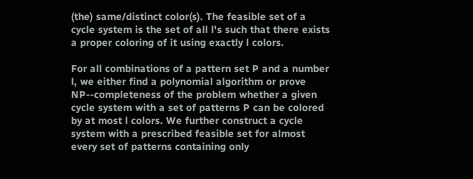(the) same/distinct color(s). The feasible set of a cycle system is the set of all l's such that there exists a proper coloring of it using exactly l colors.

For all combinations of a pattern set P and a number l, we either find a polynomial algorithm or prove NP--completeness of the problem whether a given cycle system with a set of patterns P can be colored by at most l colors. We further construct a cycle system with a prescribed feasible set for almost every set of patterns containing only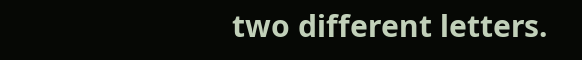two different letters.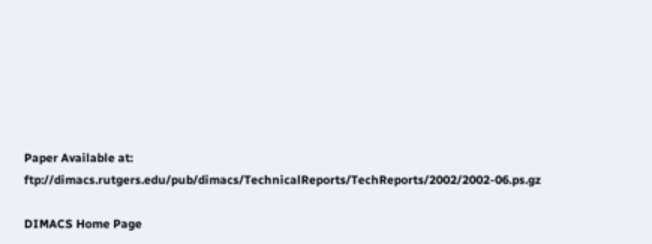Paper Available at: ftp://dimacs.rutgers.edu/pub/dimacs/TechnicalReports/TechReports/2002/2002-06.ps.gz

DIMACS Home Page